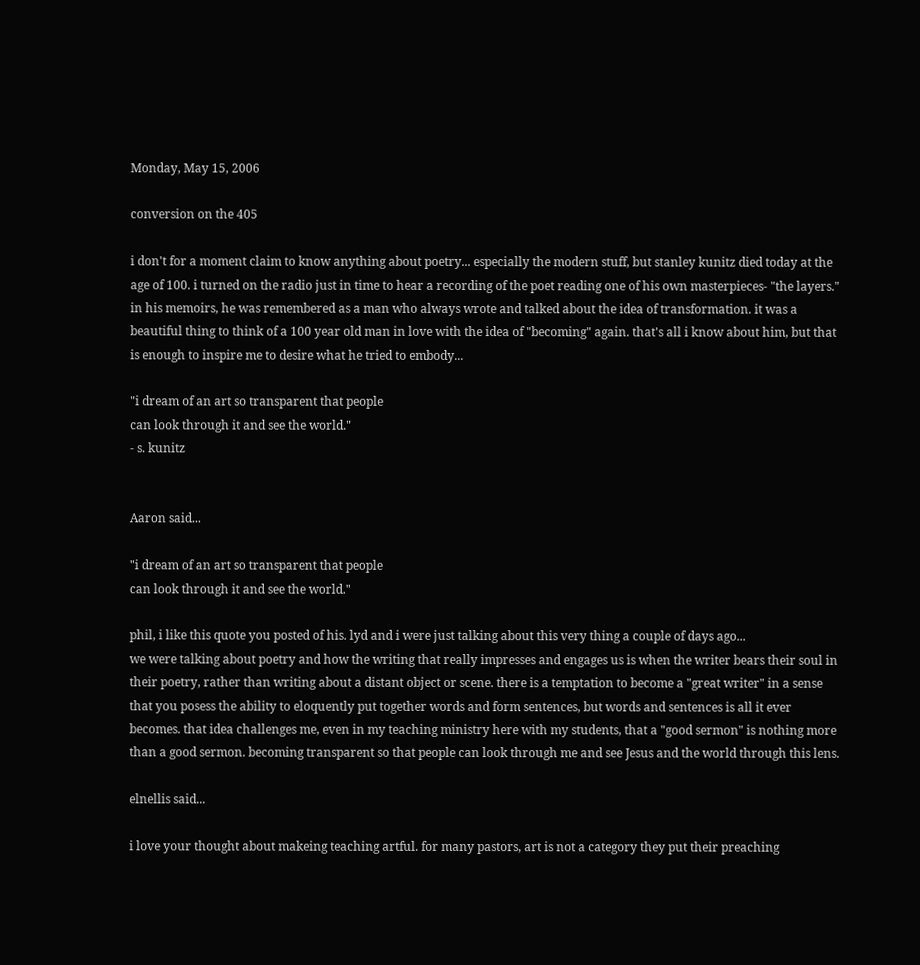Monday, May 15, 2006

conversion on the 405

i don't for a moment claim to know anything about poetry... especially the modern stuff, but stanley kunitz died today at the age of 100. i turned on the radio just in time to hear a recording of the poet reading one of his own masterpieces- "the layers." in his memoirs, he was remembered as a man who always wrote and talked about the idea of transformation. it was a beautiful thing to think of a 100 year old man in love with the idea of "becoming" again. that's all i know about him, but that is enough to inspire me to desire what he tried to embody...

"i dream of an art so transparent that people
can look through it and see the world."
- s. kunitz


Aaron said...

"i dream of an art so transparent that people
can look through it and see the world."

phil, i like this quote you posted of his. lyd and i were just talking about this very thing a couple of days ago...
we were talking about poetry and how the writing that really impresses and engages us is when the writer bears their soul in their poetry, rather than writing about a distant object or scene. there is a temptation to become a "great writer" in a sense that you posess the ability to eloquently put together words and form sentences, but words and sentences is all it ever becomes. that idea challenges me, even in my teaching ministry here with my students, that a "good sermon" is nothing more than a good sermon. becoming transparent so that people can look through me and see Jesus and the world through this lens.

elnellis said...

i love your thought about makeing teaching artful. for many pastors, art is not a category they put their preaching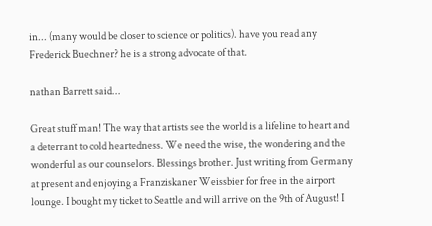in... (many would be closer to science or politics). have you read any Frederick Buechner? he is a strong advocate of that.

nathan Barrett said...

Great stuff man! The way that artists see the world is a lifeline to heart and a deterrant to cold heartedness. We need the wise, the wondering and the wonderful as our counselors. Blessings brother. Just writing from Germany at present and enjoying a Franziskaner Weissbier for free in the airport lounge. I bought my ticket to Seattle and will arrive on the 9th of August! I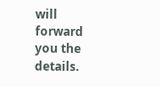will forward you the details.